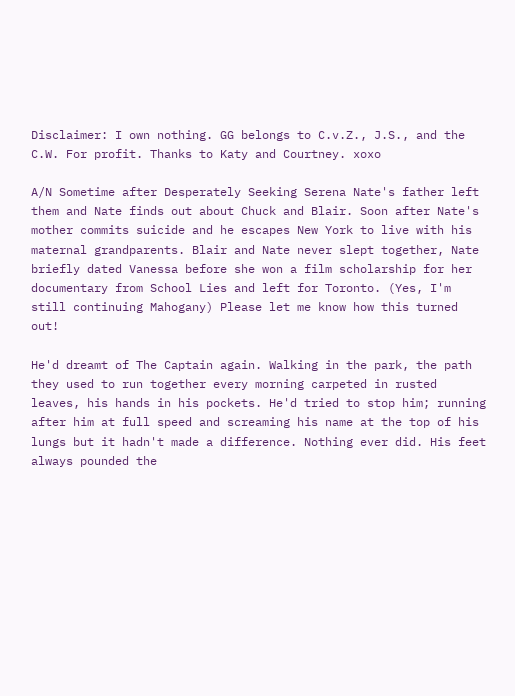Disclaimer: I own nothing. GG belongs to C.v.Z., J.S., and the C.W. For profit. Thanks to Katy and Courtney. xoxo

A/N Sometime after Desperately Seeking Serena Nate's father left them and Nate finds out about Chuck and Blair. Soon after Nate's mother commits suicide and he escapes New York to live with his maternal grandparents. Blair and Nate never slept together, Nate briefly dated Vanessa before she won a film scholarship for her documentary from School Lies and left for Toronto. (Yes, I'm still continuing Mahogany) Please let me know how this turned out!

He'd dreamt of The Captain again. Walking in the park, the path they used to run together every morning carpeted in rusted leaves, his hands in his pockets. He'd tried to stop him; running after him at full speed and screaming his name at the top of his lungs but it hadn't made a difference. Nothing ever did. His feet always pounded the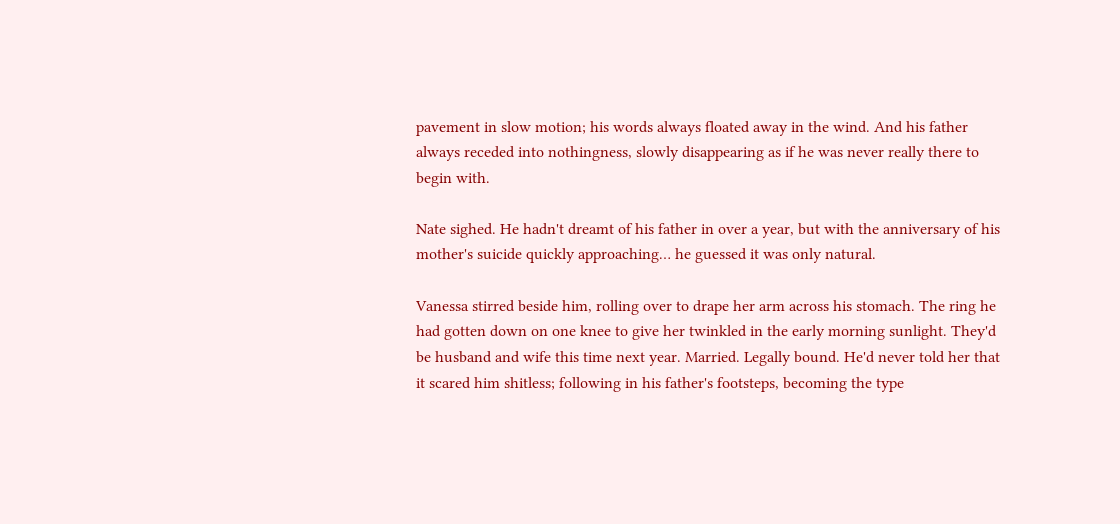pavement in slow motion; his words always floated away in the wind. And his father always receded into nothingness, slowly disappearing as if he was never really there to begin with.

Nate sighed. He hadn't dreamt of his father in over a year, but with the anniversary of his mother's suicide quickly approaching… he guessed it was only natural.

Vanessa stirred beside him, rolling over to drape her arm across his stomach. The ring he had gotten down on one knee to give her twinkled in the early morning sunlight. They'd be husband and wife this time next year. Married. Legally bound. He'd never told her that it scared him shitless; following in his father's footsteps, becoming the type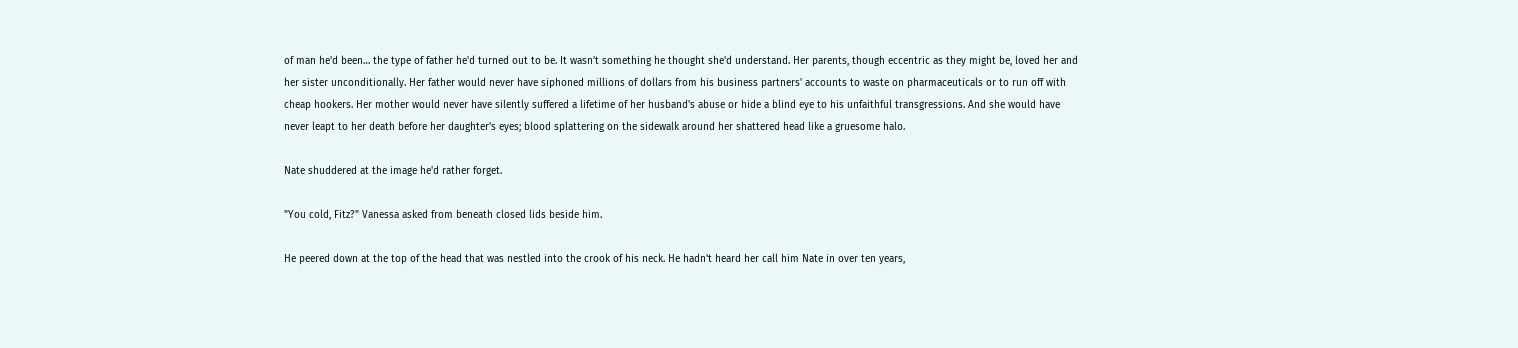of man he'd been… the type of father he'd turned out to be. It wasn't something he thought she'd understand. Her parents, though eccentric as they might be, loved her and her sister unconditionally. Her father would never have siphoned millions of dollars from his business partners' accounts to waste on pharmaceuticals or to run off with cheap hookers. Her mother would never have silently suffered a lifetime of her husband's abuse or hide a blind eye to his unfaithful transgressions. And she would have never leapt to her death before her daughter's eyes; blood splattering on the sidewalk around her shattered head like a gruesome halo.

Nate shuddered at the image he'd rather forget.

"You cold, Fitz?" Vanessa asked from beneath closed lids beside him.

He peered down at the top of the head that was nestled into the crook of his neck. He hadn't heard her call him Nate in over ten years,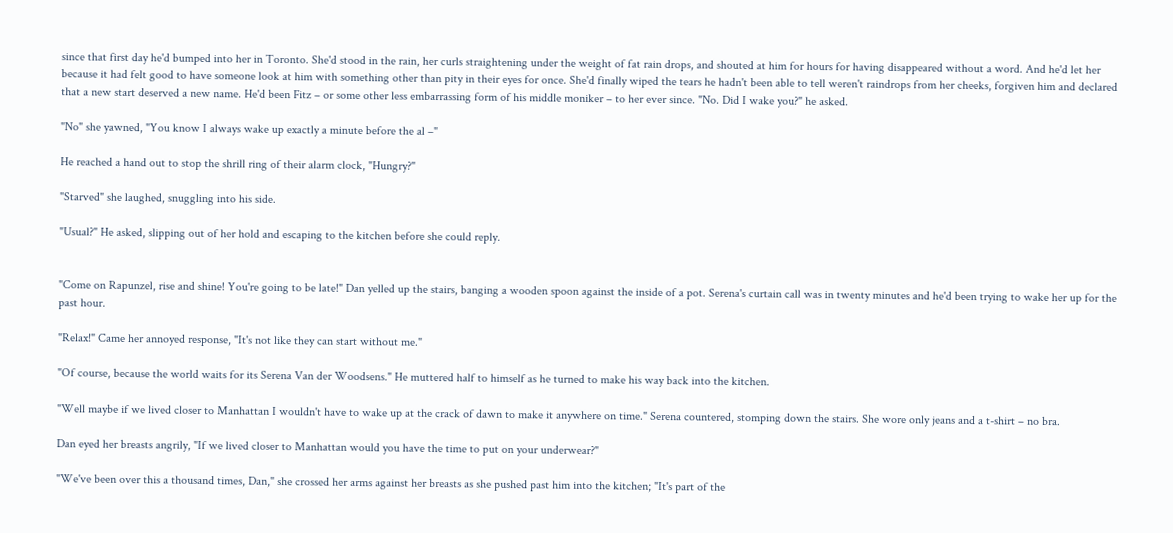since that first day he'd bumped into her in Toronto. She'd stood in the rain, her curls straightening under the weight of fat rain drops, and shouted at him for hours for having disappeared without a word. And he'd let her because it had felt good to have someone look at him with something other than pity in their eyes for once. She'd finally wiped the tears he hadn't been able to tell weren't raindrops from her cheeks, forgiven him and declared that a new start deserved a new name. He'd been Fitz – or some other less embarrassing form of his middle moniker – to her ever since. "No. Did I wake you?" he asked.

"No" she yawned, "You know I always wake up exactly a minute before the al –"

He reached a hand out to stop the shrill ring of their alarm clock, "Hungry?"

"Starved" she laughed, snuggling into his side.

"Usual?" He asked, slipping out of her hold and escaping to the kitchen before she could reply.


"Come on Rapunzel, rise and shine! You're going to be late!" Dan yelled up the stairs, banging a wooden spoon against the inside of a pot. Serena's curtain call was in twenty minutes and he'd been trying to wake her up for the past hour.

"Relax!" Came her annoyed response, "It's not like they can start without me."

"Of course, because the world waits for its Serena Van der Woodsens." He muttered half to himself as he turned to make his way back into the kitchen.

"Well maybe if we lived closer to Manhattan I wouldn't have to wake up at the crack of dawn to make it anywhere on time." Serena countered, stomping down the stairs. She wore only jeans and a t-shirt – no bra.

Dan eyed her breasts angrily, "If we lived closer to Manhattan would you have the time to put on your underwear?"

"We've been over this a thousand times, Dan," she crossed her arms against her breasts as she pushed past him into the kitchen; "It's part of the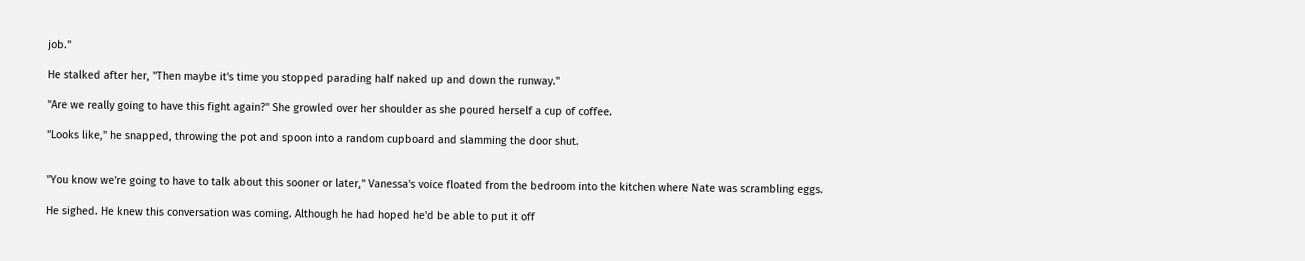job."

He stalked after her, "Then maybe it's time you stopped parading half naked up and down the runway."

"Are we really going to have this fight again?" She growled over her shoulder as she poured herself a cup of coffee.

"Looks like," he snapped, throwing the pot and spoon into a random cupboard and slamming the door shut.


"You know we're going to have to talk about this sooner or later," Vanessa's voice floated from the bedroom into the kitchen where Nate was scrambling eggs.

He sighed. He knew this conversation was coming. Although he had hoped he'd be able to put it off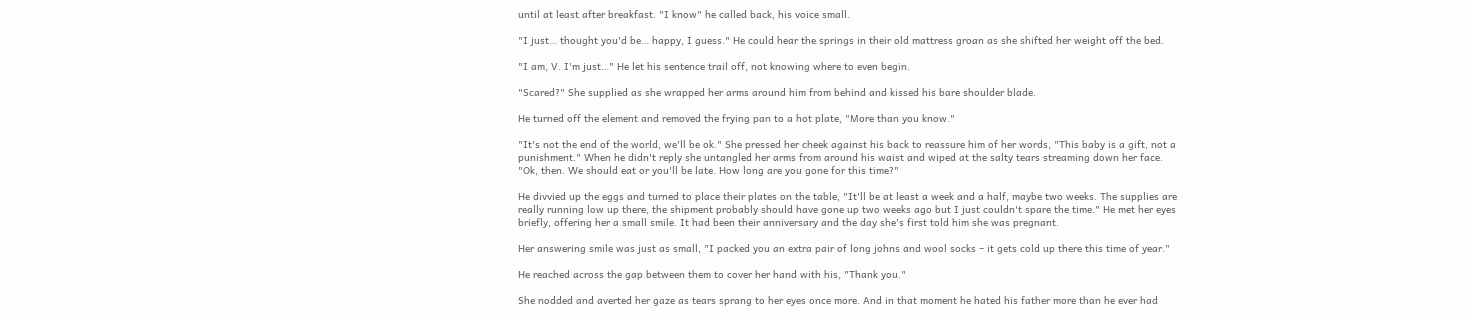until at least after breakfast. "I know" he called back, his voice small.

"I just… thought you'd be… happy, I guess." He could hear the springs in their old mattress groan as she shifted her weight off the bed.

"I am, V. I'm just…" He let his sentence trail off, not knowing where to even begin.

"Scared?" She supplied as she wrapped her arms around him from behind and kissed his bare shoulder blade.

He turned off the element and removed the frying pan to a hot plate, "More than you know."

"It's not the end of the world, we'll be ok." She pressed her cheek against his back to reassure him of her words, "This baby is a gift, not a punishment." When he didn't reply she untangled her arms from around his waist and wiped at the salty tears streaming down her face. "Ok, then. We should eat or you'll be late. How long are you gone for this time?"

He divvied up the eggs and turned to place their plates on the table, "It'll be at least a week and a half, maybe two weeks. The supplies are really running low up there, the shipment probably should have gone up two weeks ago but I just couldn't spare the time." He met her eyes briefly, offering her a small smile. It had been their anniversary and the day she's first told him she was pregnant.

Her answering smile was just as small, "I packed you an extra pair of long johns and wool socks – it gets cold up there this time of year."

He reached across the gap between them to cover her hand with his, "Thank you."

She nodded and averted her gaze as tears sprang to her eyes once more. And in that moment he hated his father more than he ever had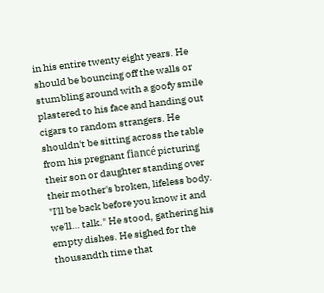in his entire twenty eight years. He should be bouncing off the walls or stumbling around with a goofy smile plastered to his face and handing out cigars to random strangers. He shouldn't be sitting across the table from his pregnant fiancé picturing their son or daughter standing over their mother's broken, lifeless body. "I'll be back before you know it and we'll… talk." He stood, gathering his empty dishes. He sighed for the thousandth time that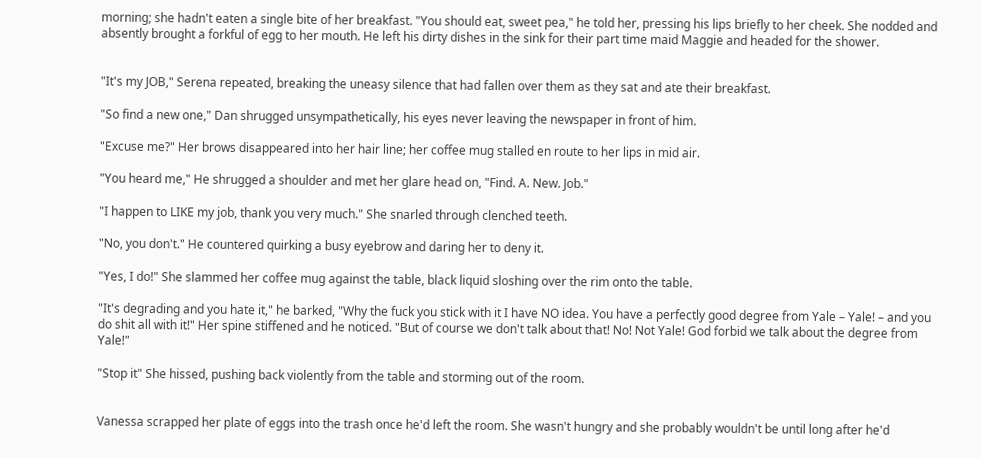morning; she hadn't eaten a single bite of her breakfast. "You should eat, sweet pea," he told her, pressing his lips briefly to her cheek. She nodded and absently brought a forkful of egg to her mouth. He left his dirty dishes in the sink for their part time maid Maggie and headed for the shower.


"It's my JOB," Serena repeated, breaking the uneasy silence that had fallen over them as they sat and ate their breakfast.

"So find a new one," Dan shrugged unsympathetically, his eyes never leaving the newspaper in front of him.

"Excuse me?" Her brows disappeared into her hair line; her coffee mug stalled en route to her lips in mid air.

"You heard me," He shrugged a shoulder and met her glare head on, "Find. A. New. Job."

"I happen to LIKE my job, thank you very much." She snarled through clenched teeth.

"No, you don't." He countered quirking a busy eyebrow and daring her to deny it.

"Yes, I do!" She slammed her coffee mug against the table, black liquid sloshing over the rim onto the table.

"It's degrading and you hate it," he barked, "Why the fuck you stick with it I have NO idea. You have a perfectly good degree from Yale – Yale! – and you do shit all with it!" Her spine stiffened and he noticed. "But of course we don't talk about that! No! Not Yale! God forbid we talk about the degree from Yale!"

"Stop it" She hissed, pushing back violently from the table and storming out of the room.


Vanessa scrapped her plate of eggs into the trash once he'd left the room. She wasn't hungry and she probably wouldn't be until long after he'd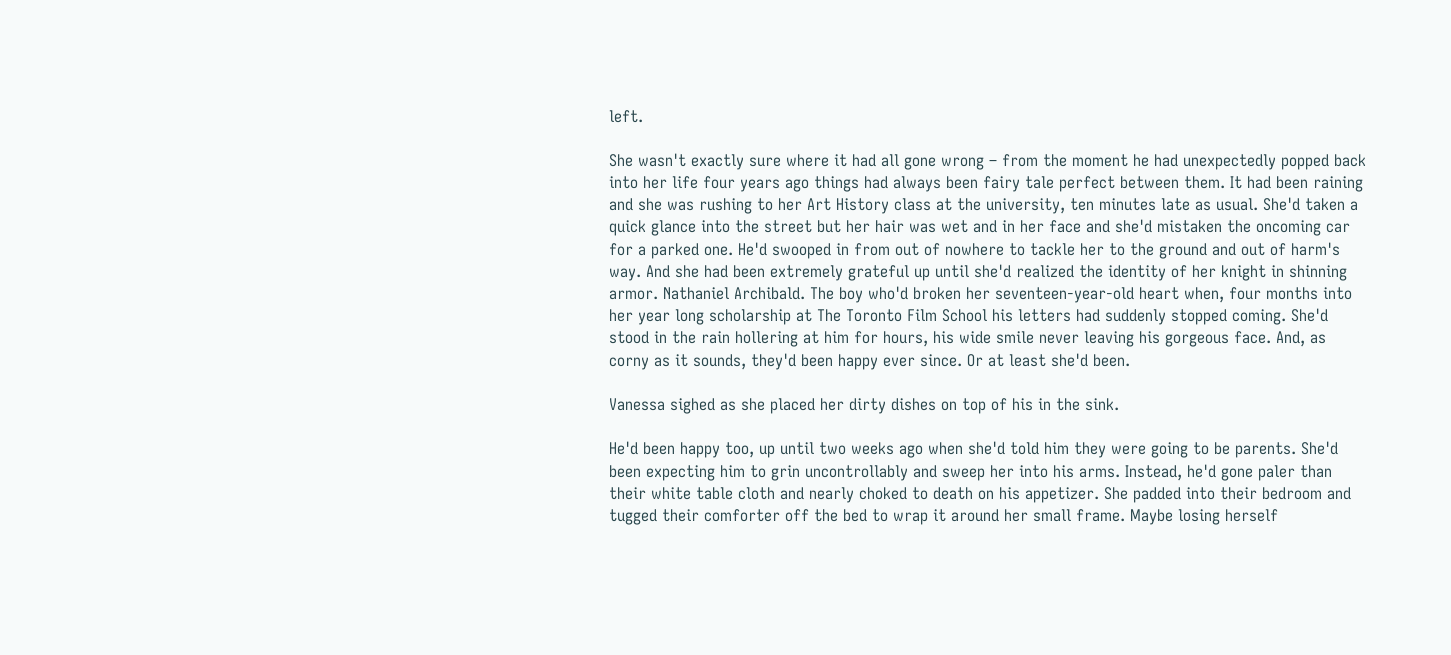left.

She wasn't exactly sure where it had all gone wrong – from the moment he had unexpectedly popped back into her life four years ago things had always been fairy tale perfect between them. It had been raining and she was rushing to her Art History class at the university, ten minutes late as usual. She'd taken a quick glance into the street but her hair was wet and in her face and she'd mistaken the oncoming car for a parked one. He'd swooped in from out of nowhere to tackle her to the ground and out of harm's way. And she had been extremely grateful up until she'd realized the identity of her knight in shinning armor. Nathaniel Archibald. The boy who'd broken her seventeen-year-old heart when, four months into her year long scholarship at The Toronto Film School his letters had suddenly stopped coming. She'd stood in the rain hollering at him for hours, his wide smile never leaving his gorgeous face. And, as corny as it sounds, they'd been happy ever since. Or at least she'd been.

Vanessa sighed as she placed her dirty dishes on top of his in the sink.

He'd been happy too, up until two weeks ago when she'd told him they were going to be parents. She'd been expecting him to grin uncontrollably and sweep her into his arms. Instead, he'd gone paler than their white table cloth and nearly choked to death on his appetizer. She padded into their bedroom and tugged their comforter off the bed to wrap it around her small frame. Maybe losing herself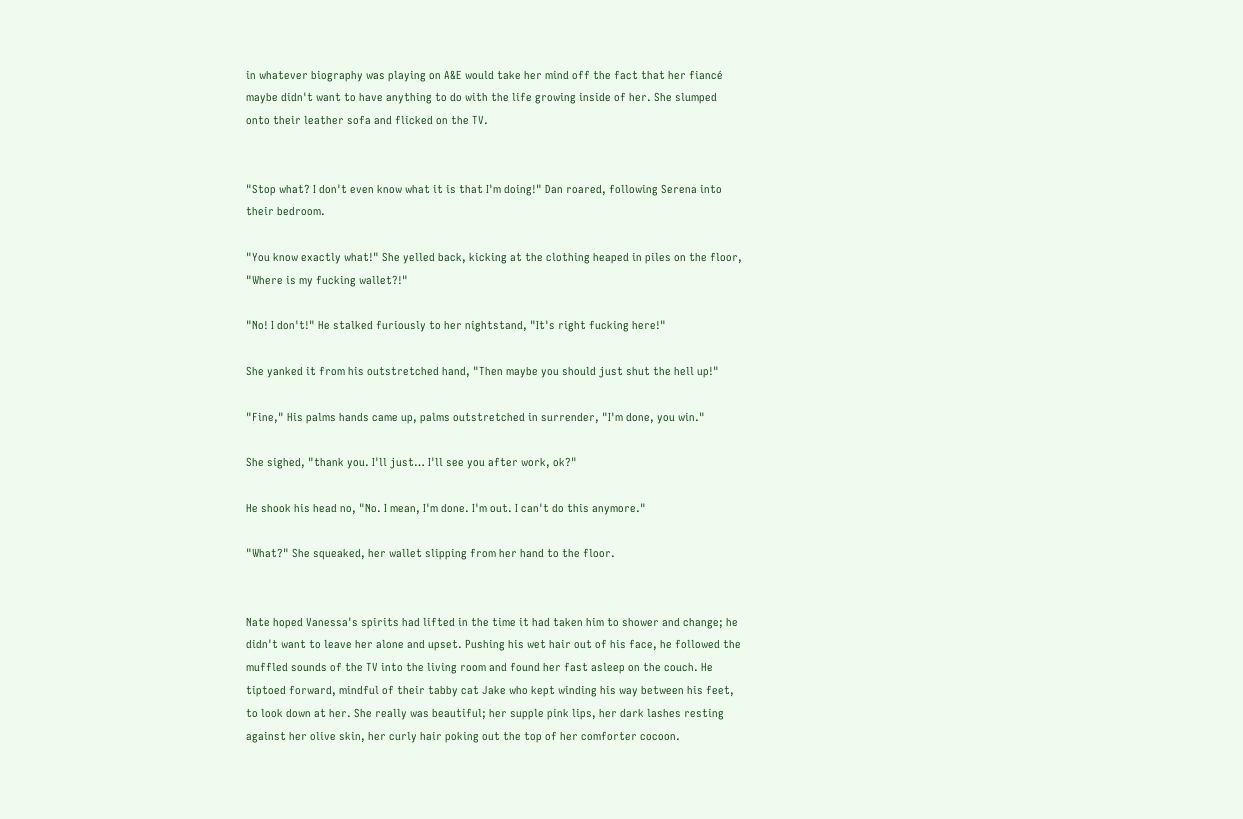in whatever biography was playing on A&E would take her mind off the fact that her fiancé maybe didn't want to have anything to do with the life growing inside of her. She slumped onto their leather sofa and flicked on the TV.


"Stop what? I don't even know what it is that I'm doing!" Dan roared, following Serena into their bedroom.

"You know exactly what!" She yelled back, kicking at the clothing heaped in piles on the floor, "Where is my fucking wallet?!"

"No! I don't!" He stalked furiously to her nightstand, "It's right fucking here!"

She yanked it from his outstretched hand, "Then maybe you should just shut the hell up!"

"Fine," His palms hands came up, palms outstretched in surrender, "I'm done, you win."

She sighed, "thank you. I'll just… I'll see you after work, ok?"

He shook his head no, "No. I mean, I'm done. I'm out. I can't do this anymore."

"What?" She squeaked, her wallet slipping from her hand to the floor.


Nate hoped Vanessa's spirits had lifted in the time it had taken him to shower and change; he didn't want to leave her alone and upset. Pushing his wet hair out of his face, he followed the muffled sounds of the TV into the living room and found her fast asleep on the couch. He tiptoed forward, mindful of their tabby cat Jake who kept winding his way between his feet, to look down at her. She really was beautiful; her supple pink lips, her dark lashes resting against her olive skin, her curly hair poking out the top of her comforter cocoon.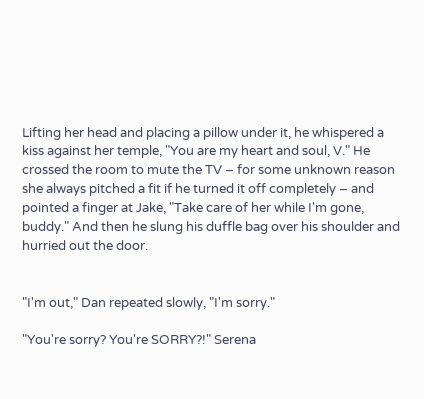Lifting her head and placing a pillow under it, he whispered a kiss against her temple, "You are my heart and soul, V." He crossed the room to mute the TV – for some unknown reason she always pitched a fit if he turned it off completely – and pointed a finger at Jake, "Take care of her while I'm gone, buddy." And then he slung his duffle bag over his shoulder and hurried out the door.


"I'm out," Dan repeated slowly, "I'm sorry."

"You're sorry? You're SORRY?!" Serena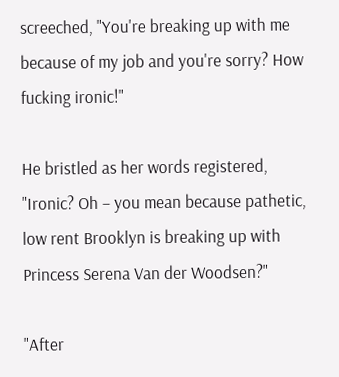screeched, "You're breaking up with me because of my job and you're sorry? How fucking ironic!"

He bristled as her words registered, "Ironic? Oh – you mean because pathetic, low rent Brooklyn is breaking up with Princess Serena Van der Woodsen?"

"After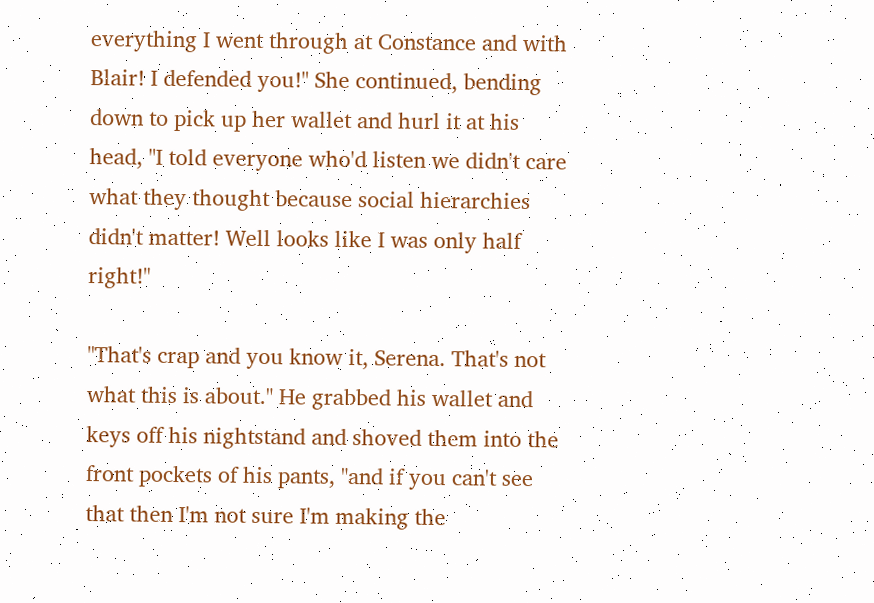everything I went through at Constance and with Blair! I defended you!" She continued, bending down to pick up her wallet and hurl it at his head, "I told everyone who'd listen we didn't care what they thought because social hierarchies didn't matter! Well looks like I was only half right!"

"That's crap and you know it, Serena. That's not what this is about." He grabbed his wallet and keys off his nightstand and shoved them into the front pockets of his pants, "and if you can't see that then I'm not sure I'm making the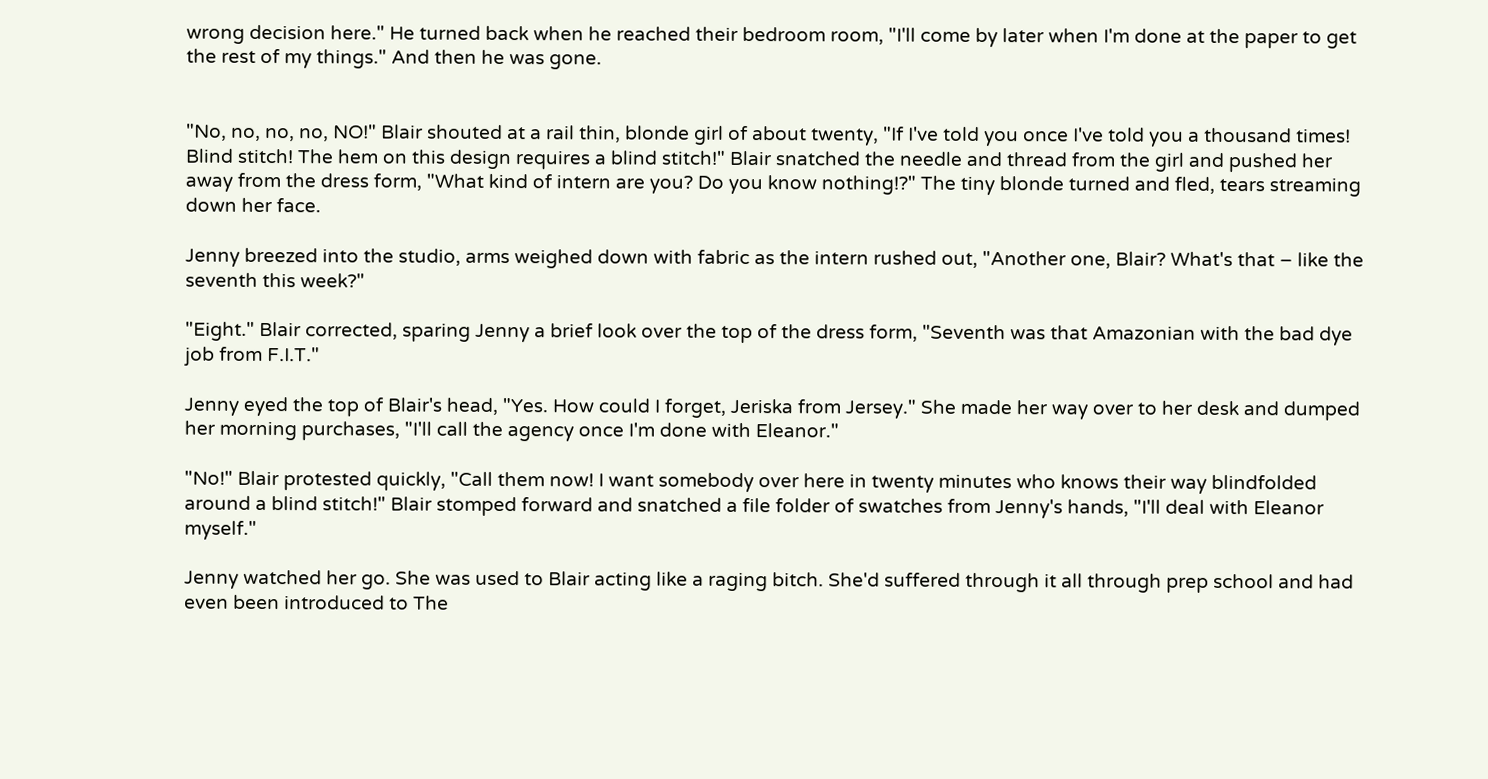wrong decision here." He turned back when he reached their bedroom room, "I'll come by later when I'm done at the paper to get the rest of my things." And then he was gone.


"No, no, no, no, NO!" Blair shouted at a rail thin, blonde girl of about twenty, "If I've told you once I've told you a thousand times! Blind stitch! The hem on this design requires a blind stitch!" Blair snatched the needle and thread from the girl and pushed her away from the dress form, "What kind of intern are you? Do you know nothing!?" The tiny blonde turned and fled, tears streaming down her face.

Jenny breezed into the studio, arms weighed down with fabric as the intern rushed out, "Another one, Blair? What's that – like the seventh this week?"

"Eight." Blair corrected, sparing Jenny a brief look over the top of the dress form, "Seventh was that Amazonian with the bad dye job from F.I.T."

Jenny eyed the top of Blair's head, "Yes. How could I forget, Jeriska from Jersey." She made her way over to her desk and dumped her morning purchases, "I'll call the agency once I'm done with Eleanor."

"No!" Blair protested quickly, "Call them now! I want somebody over here in twenty minutes who knows their way blindfolded around a blind stitch!" Blair stomped forward and snatched a file folder of swatches from Jenny's hands, "I'll deal with Eleanor myself."

Jenny watched her go. She was used to Blair acting like a raging bitch. She'd suffered through it all through prep school and had even been introduced to The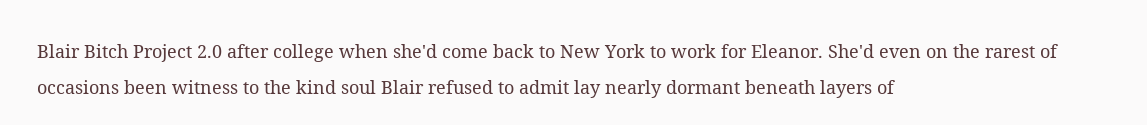Blair Bitch Project 2.0 after college when she'd come back to New York to work for Eleanor. She'd even on the rarest of occasions been witness to the kind soul Blair refused to admit lay nearly dormant beneath layers of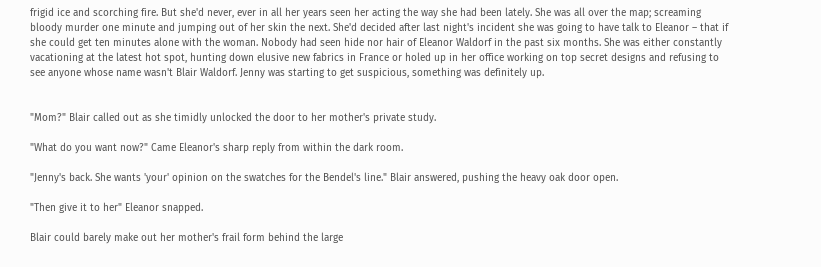frigid ice and scorching fire. But she'd never, ever in all her years seen her acting the way she had been lately. She was all over the map; screaming bloody murder one minute and jumping out of her skin the next. She'd decided after last night's incident she was going to have talk to Eleanor – that if she could get ten minutes alone with the woman. Nobody had seen hide nor hair of Eleanor Waldorf in the past six months. She was either constantly vacationing at the latest hot spot, hunting down elusive new fabrics in France or holed up in her office working on top secret designs and refusing to see anyone whose name wasn't Blair Waldorf. Jenny was starting to get suspicious, something was definitely up.


"Mom?" Blair called out as she timidly unlocked the door to her mother's private study.

"What do you want now?" Came Eleanor's sharp reply from within the dark room.

"Jenny's back. She wants 'your' opinion on the swatches for the Bendel's line." Blair answered, pushing the heavy oak door open.

"Then give it to her" Eleanor snapped.

Blair could barely make out her mother's frail form behind the large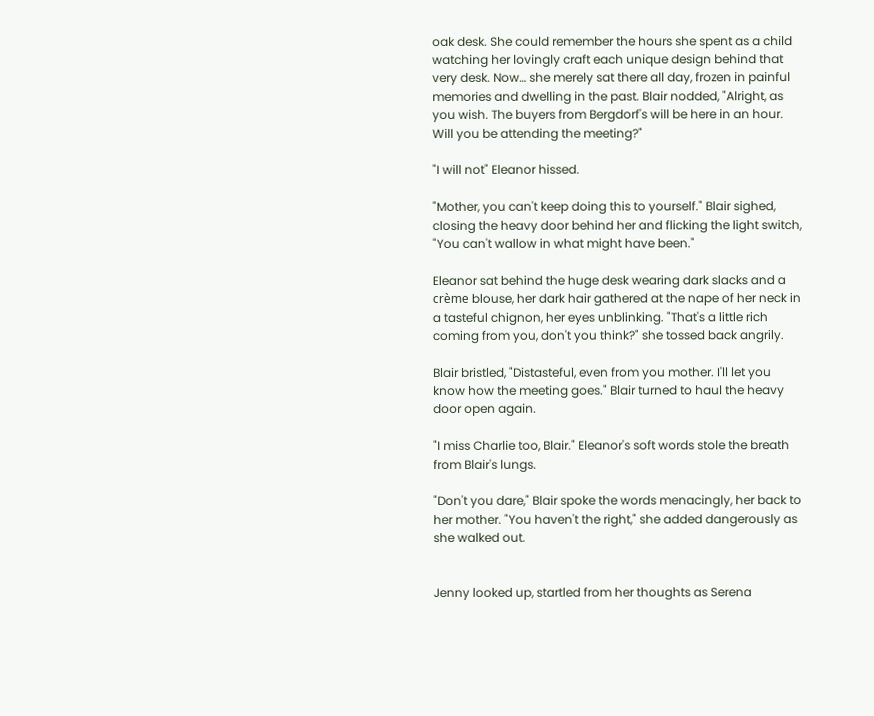oak desk. She could remember the hours she spent as a child watching her lovingly craft each unique design behind that very desk. Now… she merely sat there all day, frozen in painful memories and dwelling in the past. Blair nodded, "Alright, as you wish. The buyers from Bergdorf's will be here in an hour. Will you be attending the meeting?"

"I will not" Eleanor hissed.

"Mother, you can't keep doing this to yourself." Blair sighed, closing the heavy door behind her and flicking the light switch, "You can't wallow in what might have been."

Eleanor sat behind the huge desk wearing dark slacks and a crème blouse, her dark hair gathered at the nape of her neck in a tasteful chignon, her eyes unblinking. "That's a little rich coming from you, don't you think?" she tossed back angrily.

Blair bristled, "Distasteful, even from you mother. I'll let you know how the meeting goes." Blair turned to haul the heavy door open again.

"I miss Charlie too, Blair." Eleanor's soft words stole the breath from Blair's lungs.

"Don't you dare," Blair spoke the words menacingly, her back to her mother. "You haven't the right," she added dangerously as she walked out.


Jenny looked up, startled from her thoughts as Serena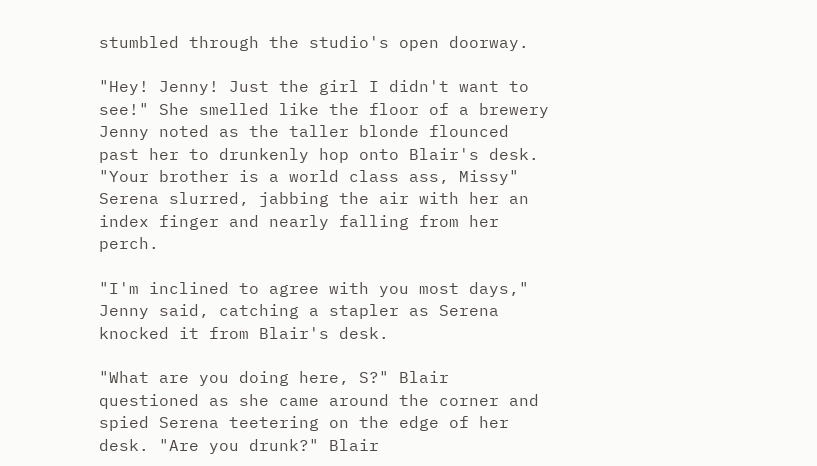stumbled through the studio's open doorway.

"Hey! Jenny! Just the girl I didn't want to see!" She smelled like the floor of a brewery Jenny noted as the taller blonde flounced past her to drunkenly hop onto Blair's desk. "Your brother is a world class ass, Missy" Serena slurred, jabbing the air with her an index finger and nearly falling from her perch.

"I'm inclined to agree with you most days," Jenny said, catching a stapler as Serena knocked it from Blair's desk.

"What are you doing here, S?" Blair questioned as she came around the corner and spied Serena teetering on the edge of her desk. "Are you drunk?" Blair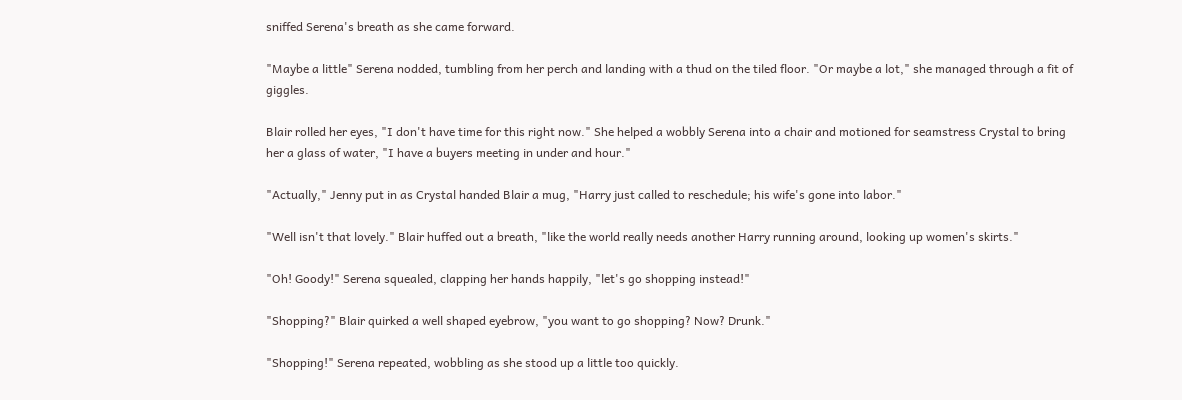sniffed Serena's breath as she came forward.

"Maybe a little" Serena nodded, tumbling from her perch and landing with a thud on the tiled floor. "Or maybe a lot," she managed through a fit of giggles.

Blair rolled her eyes, "I don't have time for this right now." She helped a wobbly Serena into a chair and motioned for seamstress Crystal to bring her a glass of water, "I have a buyers meeting in under and hour."

"Actually," Jenny put in as Crystal handed Blair a mug, "Harry just called to reschedule; his wife's gone into labor."

"Well isn't that lovely." Blair huffed out a breath, "like the world really needs another Harry running around, looking up women's skirts."

"Oh! Goody!" Serena squealed, clapping her hands happily, "let's go shopping instead!"

"Shopping?" Blair quirked a well shaped eyebrow, "you want to go shopping? Now? Drunk."

"Shopping!" Serena repeated, wobbling as she stood up a little too quickly.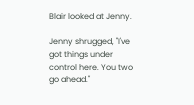Blair looked at Jenny.

Jenny shrugged, "I've got things under control here. You two go ahead."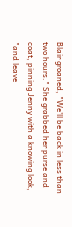Blair groaned, "We'll be back in less than two hours." She grabbed her purse and coat, pinning Jenny with a knowing look, "and leave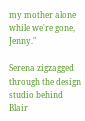my mother alone while we're gone, Jenny."

Serena zigzagged through the design studio behind Blair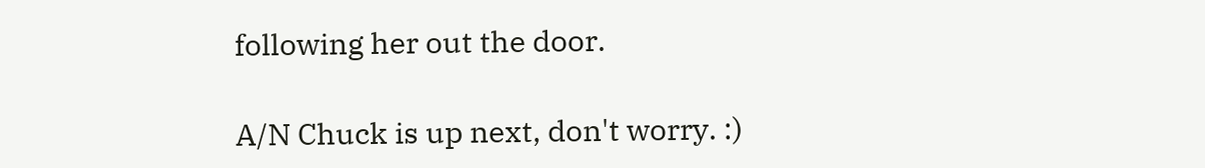following her out the door.

A/N Chuck is up next, don't worry. :)